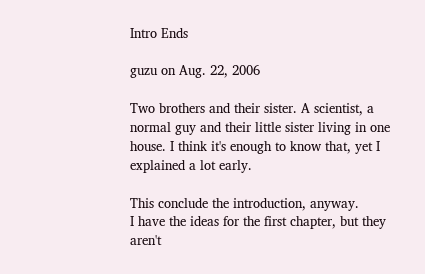Intro Ends

guzu on Aug. 22, 2006

Two brothers and their sister. A scientist, a normal guy and their little sister living in one house. I think it's enough to know that, yet I explained a lot early.

This conclude the introduction, anyway.
I have the ideas for the first chapter, but they aren't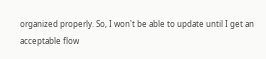organized properly. So, I won't be able to update until I get an acceptable flow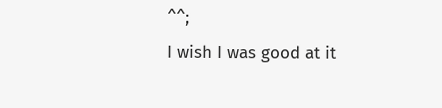^^;
I wish I was good at it